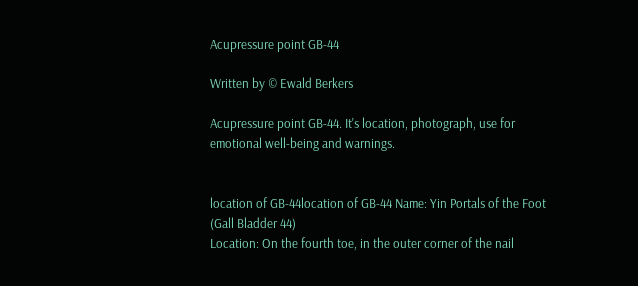Acupressure point GB-44

Written by © Ewald Berkers

Acupressure point GB-44. It's location, photograph, use for emotional well-being and warnings.


location of GB-44location of GB-44 Name: Yin Portals of the Foot (Gall Bladder 44)
Location: On the fourth toe, in the outer corner of the nail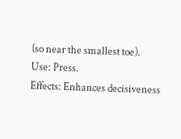(so near the smallest toe).
Use: Press.
Effects: Enhances decisiveness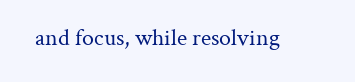and focus, while resolving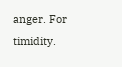anger. For timidity.